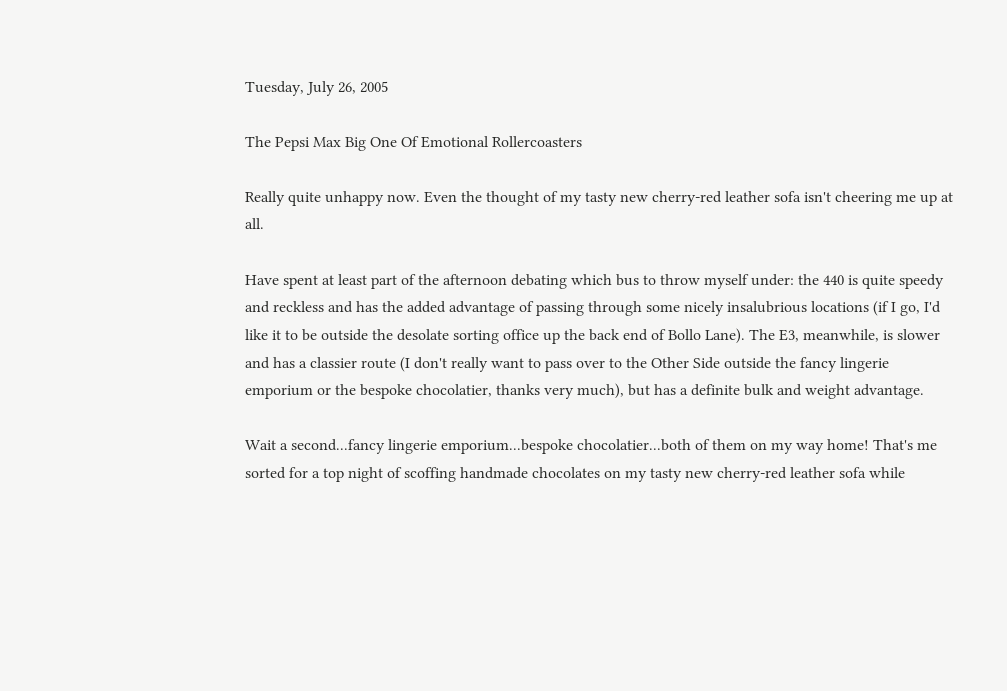Tuesday, July 26, 2005

The Pepsi Max Big One Of Emotional Rollercoasters

Really quite unhappy now. Even the thought of my tasty new cherry-red leather sofa isn't cheering me up at all.

Have spent at least part of the afternoon debating which bus to throw myself under: the 440 is quite speedy and reckless and has the added advantage of passing through some nicely insalubrious locations (if I go, I'd like it to be outside the desolate sorting office up the back end of Bollo Lane). The E3, meanwhile, is slower and has a classier route (I don't really want to pass over to the Other Side outside the fancy lingerie emporium or the bespoke chocolatier, thanks very much), but has a definite bulk and weight advantage.

Wait a second...fancy lingerie emporium...bespoke chocolatier...both of them on my way home! That's me sorted for a top night of scoffing handmade chocolates on my tasty new cherry-red leather sofa while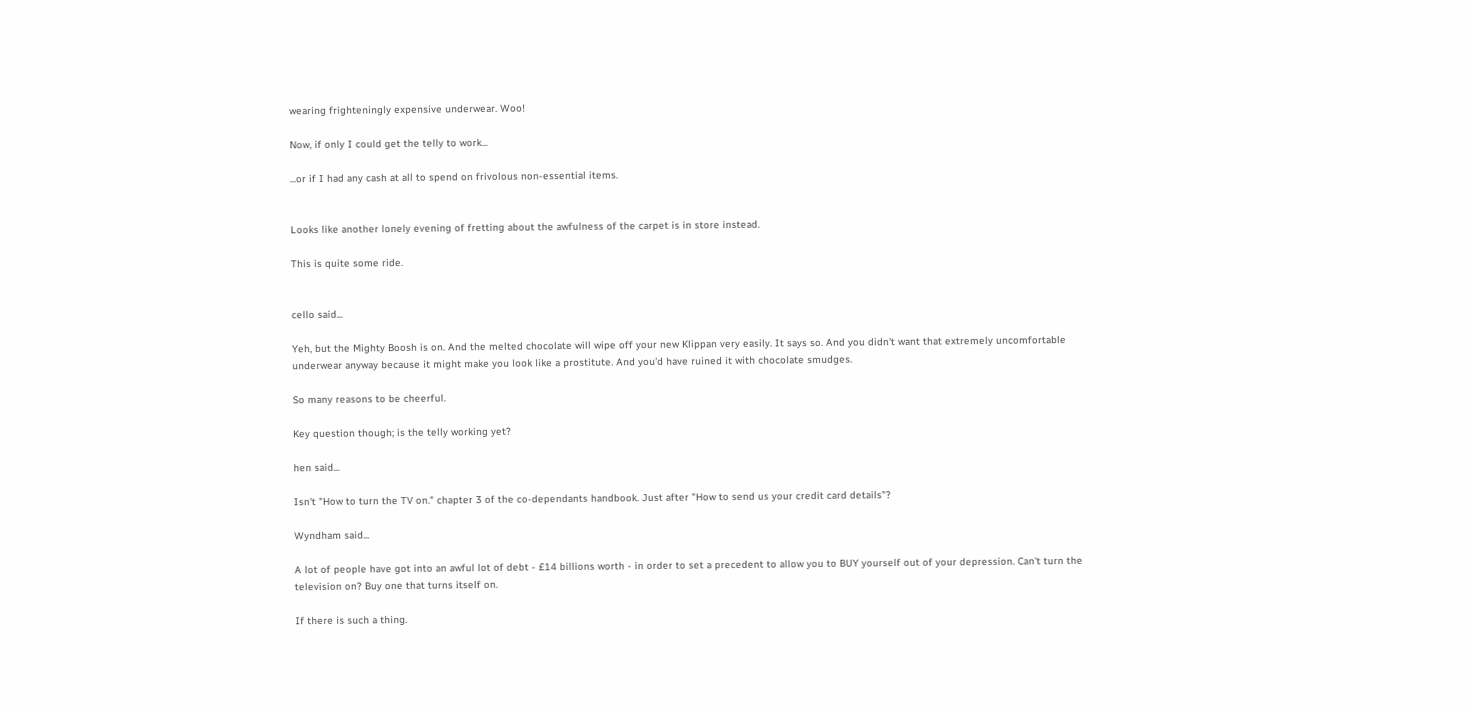wearing frighteningly expensive underwear. Woo!

Now, if only I could get the telly to work...

...or if I had any cash at all to spend on frivolous non-essential items.


Looks like another lonely evening of fretting about the awfulness of the carpet is in store instead.

This is quite some ride.


cello said...

Yeh, but the Mighty Boosh is on. And the melted chocolate will wipe off your new Klippan very easily. It says so. And you didn't want that extremely uncomfortable underwear anyway because it might make you look like a prostitute. And you'd have ruined it with chocolate smudges.

So many reasons to be cheerful.

Key question though; is the telly working yet?

hen said...

Isn't "How to turn the TV on." chapter 3 of the co-dependants handbook. Just after "How to send us your credit card details"?

Wyndham said...

A lot of people have got into an awful lot of debt - £14 billions worth - in order to set a precedent to allow you to BUY yourself out of your depression. Can't turn the television on? Buy one that turns itself on.

If there is such a thing.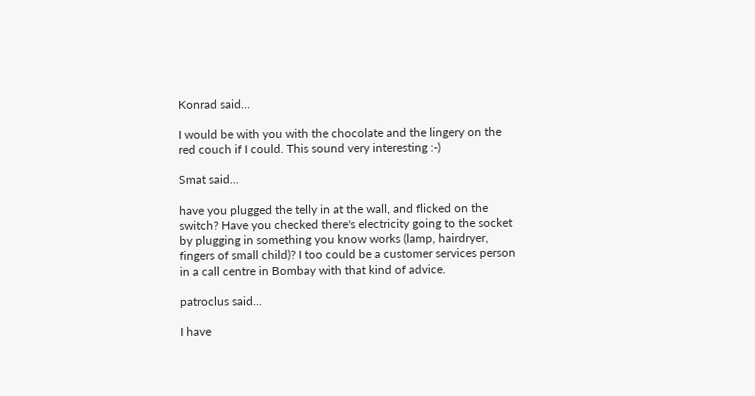Konrad said...

I would be with you with the chocolate and the lingery on the red couch if I could. This sound very interesting :-)

Smat said...

have you plugged the telly in at the wall, and flicked on the switch? Have you checked there's electricity going to the socket by plugging in something you know works (lamp, hairdryer, fingers of small child)? I too could be a customer services person in a call centre in Bombay with that kind of advice.

patroclus said...

I have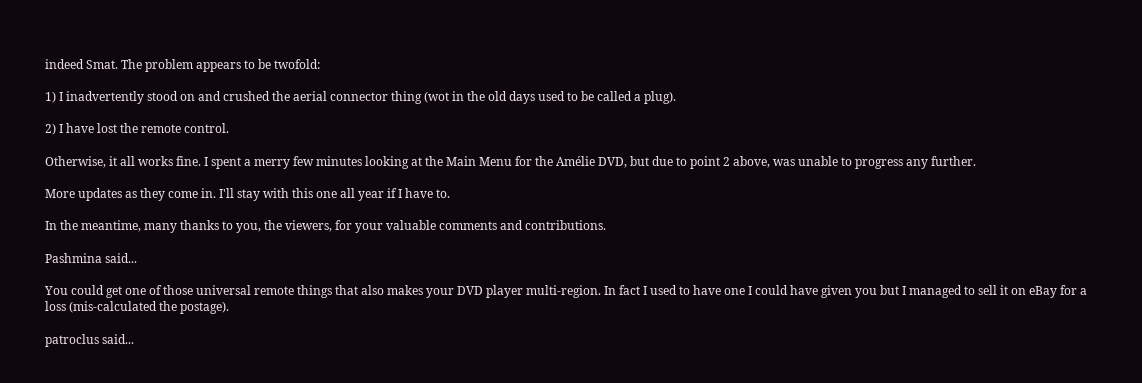indeed Smat. The problem appears to be twofold:

1) I inadvertently stood on and crushed the aerial connector thing (wot in the old days used to be called a plug).

2) I have lost the remote control.

Otherwise, it all works fine. I spent a merry few minutes looking at the Main Menu for the Amélie DVD, but due to point 2 above, was unable to progress any further.

More updates as they come in. I'll stay with this one all year if I have to.

In the meantime, many thanks to you, the viewers, for your valuable comments and contributions.

Pashmina said...

You could get one of those universal remote things that also makes your DVD player multi-region. In fact I used to have one I could have given you but I managed to sell it on eBay for a loss (mis-calculated the postage).

patroclus said...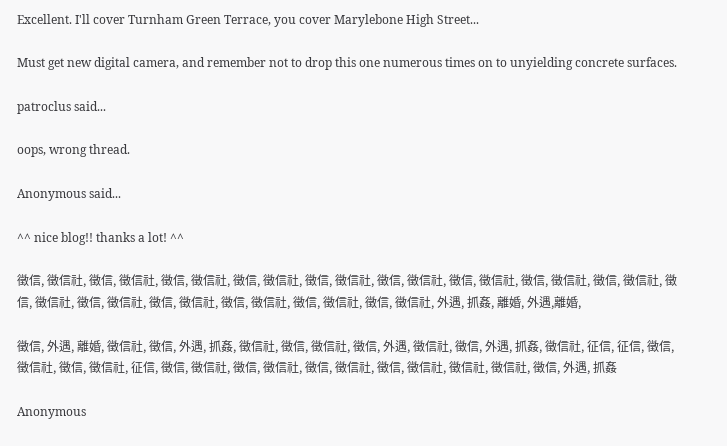Excellent. I'll cover Turnham Green Terrace, you cover Marylebone High Street...

Must get new digital camera, and remember not to drop this one numerous times on to unyielding concrete surfaces.

patroclus said...

oops, wrong thread.

Anonymous said...

^^ nice blog!! thanks a lot! ^^

徵信, 徵信社, 徵信, 徵信社, 徵信, 徵信社, 徵信, 徵信社, 徵信, 徵信社, 徵信, 徵信社, 徵信, 徵信社, 徵信, 徵信社, 徵信, 徵信社, 徵信, 徵信社, 徵信, 徵信社, 徵信, 徵信社, 徵信, 徵信社, 徵信, 徵信社, 徵信, 徵信社, 外遇, 抓姦, 離婚, 外遇,離婚,

徵信, 外遇, 離婚, 徵信社, 徵信, 外遇, 抓姦, 徵信社, 徵信, 徵信社, 徵信, 外遇, 徵信社, 徵信, 外遇, 抓姦, 徵信社, 征信, 征信, 徵信, 徵信社, 徵信, 徵信社, 征信, 徵信, 徵信社, 徵信, 徵信社, 徵信, 徵信社, 徵信, 徵信社, 徵信社, 徵信社, 徵信, 外遇, 抓姦

Anonymous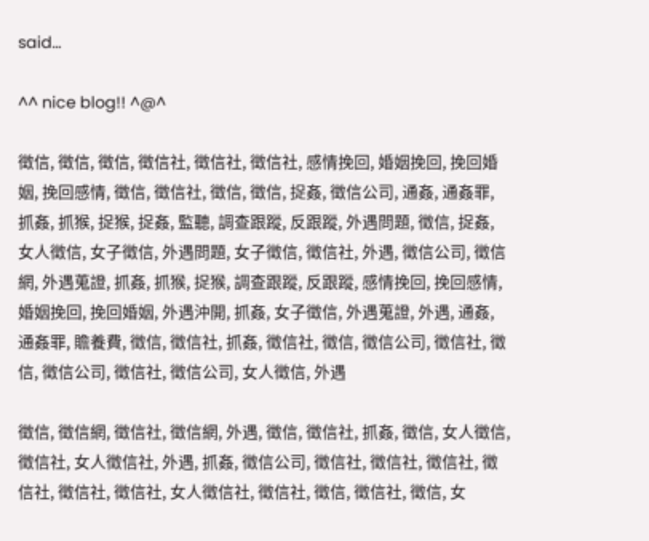said...

^^ nice blog!! ^@^

徵信, 徵信, 徵信, 徵信社, 徵信社, 徵信社, 感情挽回, 婚姻挽回, 挽回婚姻, 挽回感情, 徵信, 徵信社, 徵信, 徵信, 捉姦, 徵信公司, 通姦, 通姦罪, 抓姦, 抓猴, 捉猴, 捉姦, 監聽, 調查跟蹤, 反跟蹤, 外遇問題, 徵信, 捉姦, 女人徵信, 女子徵信, 外遇問題, 女子徵信, 徵信社, 外遇, 徵信公司, 徵信網, 外遇蒐證, 抓姦, 抓猴, 捉猴, 調查跟蹤, 反跟蹤, 感情挽回, 挽回感情, 婚姻挽回, 挽回婚姻, 外遇沖開, 抓姦, 女子徵信, 外遇蒐證, 外遇, 通姦, 通姦罪, 贍養費, 徵信, 徵信社, 抓姦, 徵信社, 徵信, 徵信公司, 徵信社, 徵信, 徵信公司, 徵信社, 徵信公司, 女人徵信, 外遇

徵信, 徵信網, 徵信社, 徵信網, 外遇, 徵信, 徵信社, 抓姦, 徵信, 女人徵信, 徵信社, 女人徵信社, 外遇, 抓姦, 徵信公司, 徵信社, 徵信社, 徵信社, 徵信社, 徵信社, 徵信社, 女人徵信社, 徵信社, 徵信, 徵信社, 徵信, 女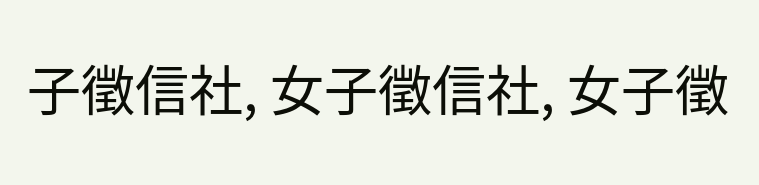子徵信社, 女子徵信社, 女子徵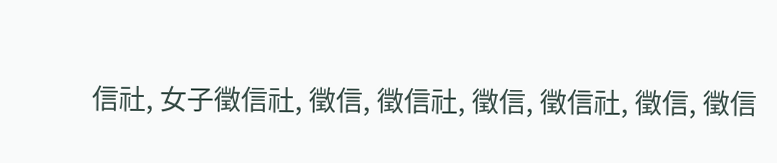信社, 女子徵信社, 徵信, 徵信社, 徵信, 徵信社, 徵信, 徵信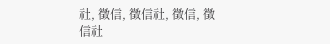社, 徵信, 徵信社, 徵信, 徵信社